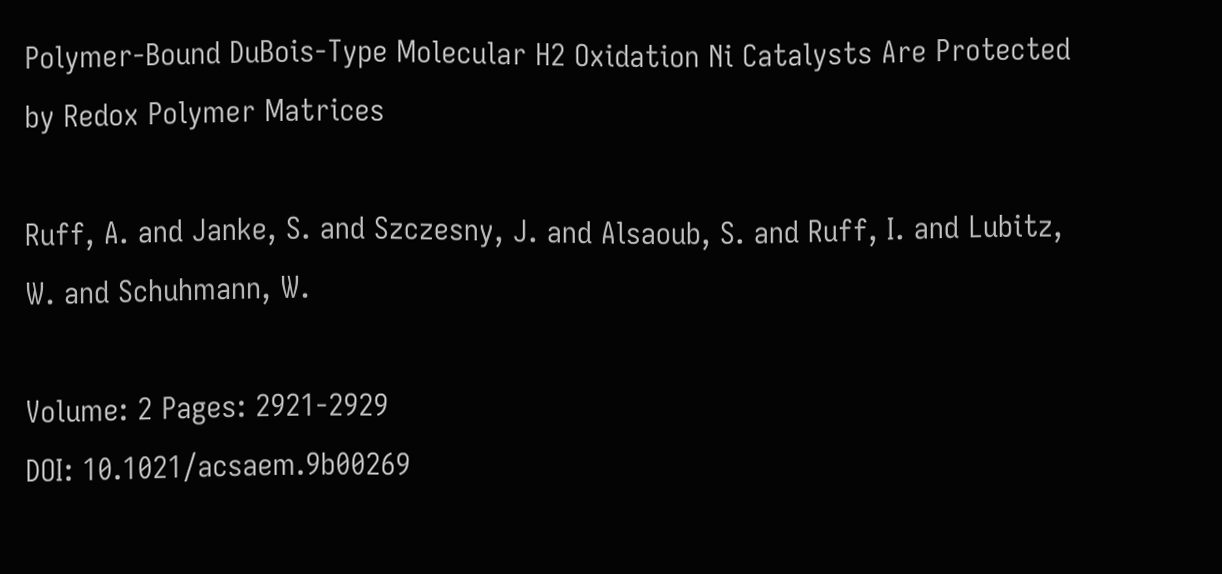Polymer-Bound DuBois-Type Molecular H2 Oxidation Ni Catalysts Are Protected by Redox Polymer Matrices

Ruff, A. and Janke, S. and Szczesny, J. and Alsaoub, S. and Ruff, I. and Lubitz, W. and Schuhmann, W.

Volume: 2 Pages: 2921-2929
DOI: 10.1021/acsaem.9b00269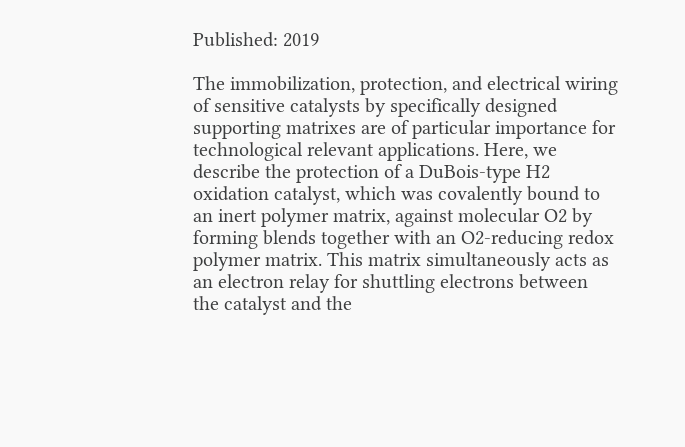Published: 2019

The immobilization, protection, and electrical wiring of sensitive catalysts by specifically designed supporting matrixes are of particular importance for technological relevant applications. Here, we describe the protection of a DuBois-type H2 oxidation catalyst, which was covalently bound to an inert polymer matrix, against molecular O2 by forming blends together with an O2-reducing redox polymer matrix. This matrix simultaneously acts as an electron relay for shuttling electrons between the catalyst and the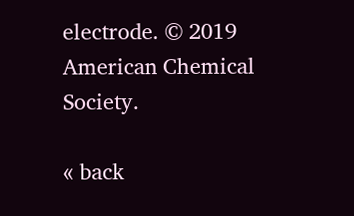electrode. © 2019 American Chemical Society.

« back